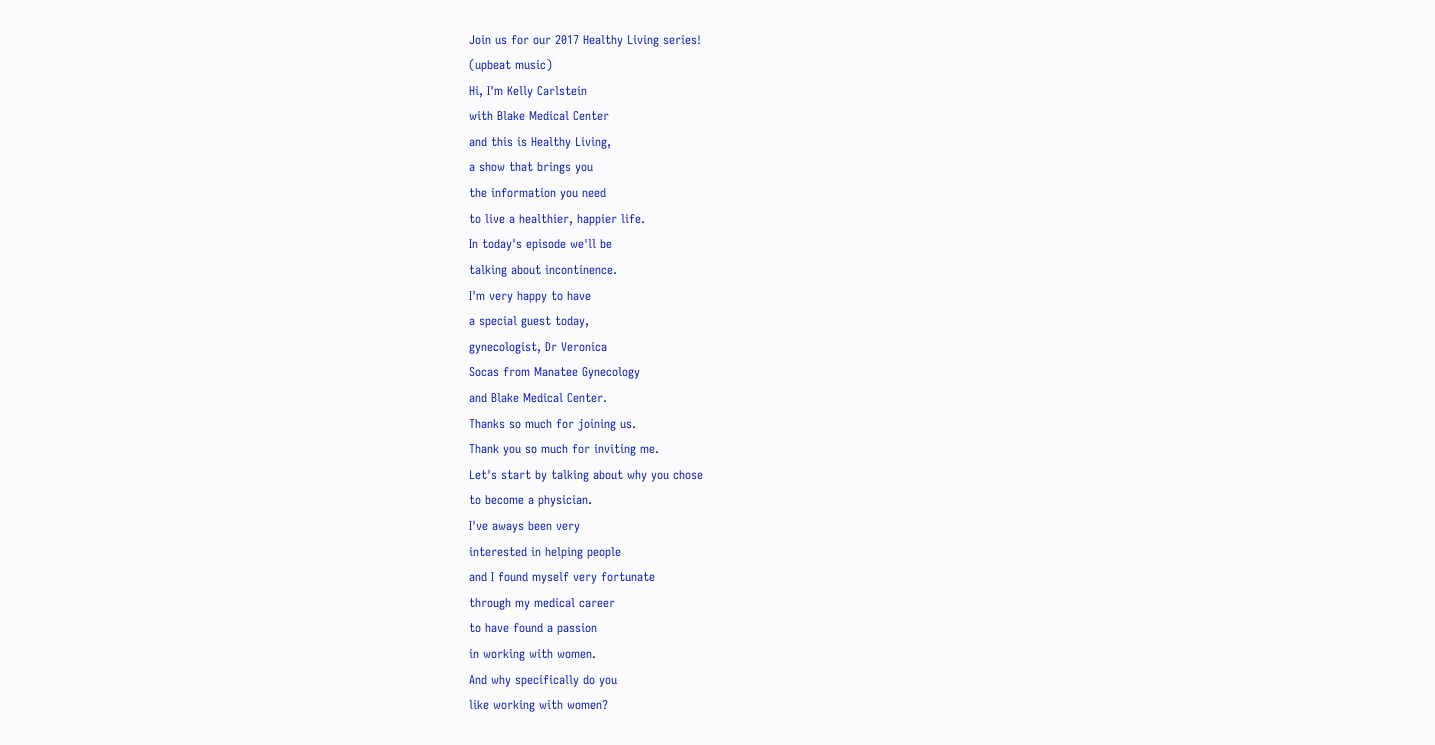Join us for our 2017 Healthy Living series!
(upbeat music)
Hi, I'm Kelly Carlstein
with Blake Medical Center
and this is Healthy Living,
a show that brings you
the information you need
to live a healthier, happier life.
In today's episode we'll be
talking about incontinence.
I'm very happy to have
a special guest today,
gynecologist, Dr Veronica
Socas from Manatee Gynecology
and Blake Medical Center.
Thanks so much for joining us.
Thank you so much for inviting me.
Let's start by talking about why you chose
to become a physician.
I've aways been very
interested in helping people
and I found myself very fortunate
through my medical career
to have found a passion
in working with women.
And why specifically do you
like working with women?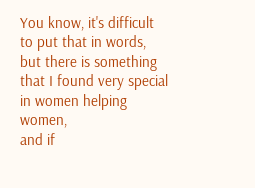You know, it's difficult
to put that in words,
but there is something
that I found very special
in women helping women,
and if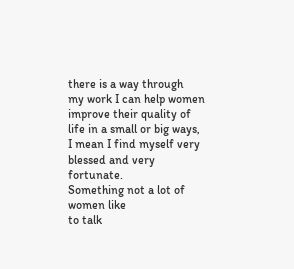there is a way through
my work I can help women
improve their quality of
life in a small or big ways,
I mean I find myself very
blessed and very fortunate.
Something not a lot of women like
to talk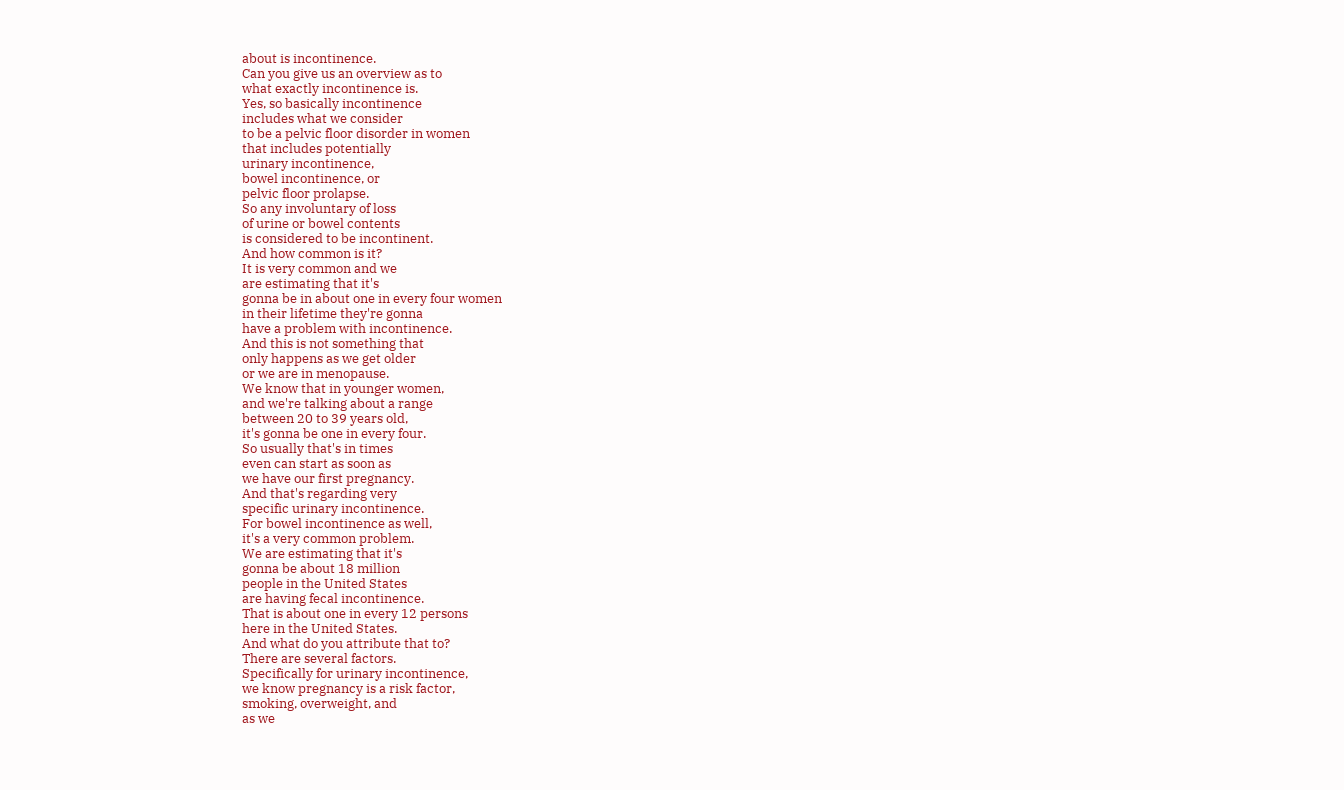about is incontinence.
Can you give us an overview as to
what exactly incontinence is.
Yes, so basically incontinence
includes what we consider
to be a pelvic floor disorder in women
that includes potentially
urinary incontinence,
bowel incontinence, or
pelvic floor prolapse.
So any involuntary of loss
of urine or bowel contents
is considered to be incontinent.
And how common is it?
It is very common and we
are estimating that it's
gonna be in about one in every four women
in their lifetime they're gonna
have a problem with incontinence.
And this is not something that
only happens as we get older
or we are in menopause.
We know that in younger women,
and we're talking about a range
between 20 to 39 years old,
it's gonna be one in every four.
So usually that's in times
even can start as soon as
we have our first pregnancy.
And that's regarding very
specific urinary incontinence.
For bowel incontinence as well,
it's a very common problem.
We are estimating that it's
gonna be about 18 million
people in the United States
are having fecal incontinence.
That is about one in every 12 persons
here in the United States.
And what do you attribute that to?
There are several factors.
Specifically for urinary incontinence,
we know pregnancy is a risk factor,
smoking, overweight, and
as we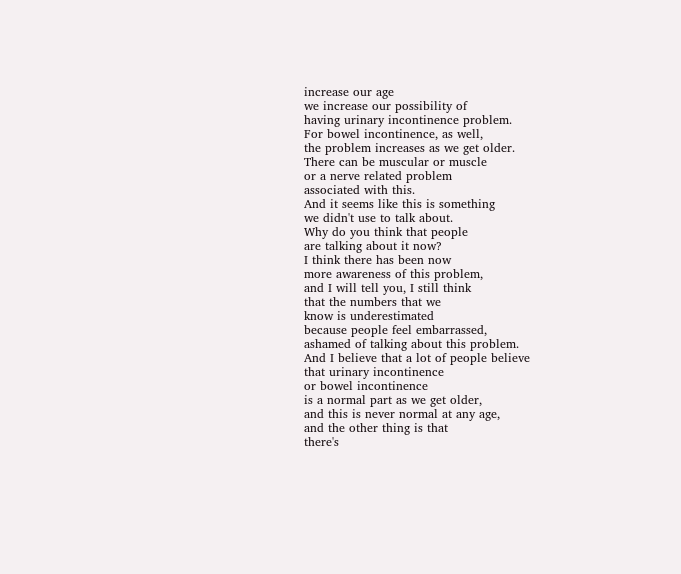increase our age
we increase our possibility of
having urinary incontinence problem.
For bowel incontinence, as well,
the problem increases as we get older.
There can be muscular or muscle
or a nerve related problem
associated with this.
And it seems like this is something
we didn't use to talk about.
Why do you think that people
are talking about it now?
I think there has been now
more awareness of this problem,
and I will tell you, I still think
that the numbers that we
know is underestimated
because people feel embarrassed,
ashamed of talking about this problem.
And I believe that a lot of people believe
that urinary incontinence
or bowel incontinence
is a normal part as we get older,
and this is never normal at any age,
and the other thing is that
there's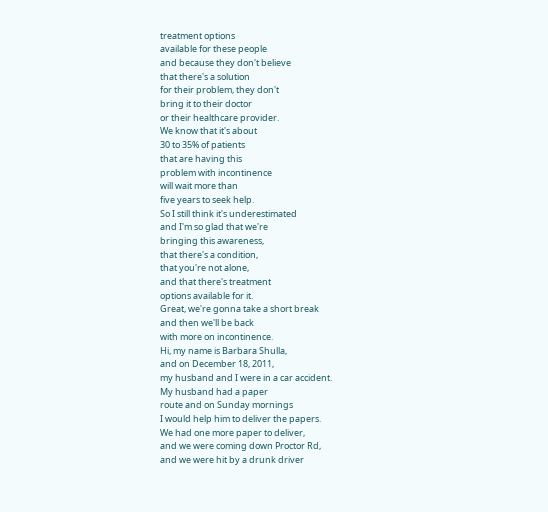treatment options
available for these people
and because they don't believe
that there's a solution
for their problem, they don't
bring it to their doctor
or their healthcare provider.
We know that it's about
30 to 35% of patients
that are having this
problem with incontinence
will wait more than
five years to seek help.
So I still think it's underestimated
and I'm so glad that we're
bringing this awareness,
that there's a condition,
that you're not alone,
and that there's treatment
options available for it.
Great, we're gonna take a short break
and then we'll be back
with more on incontinence.
Hi, my name is Barbara Shulla,
and on December 18, 2011,
my husband and I were in a car accident.
My husband had a paper
route and on Sunday mornings
I would help him to deliver the papers.
We had one more paper to deliver,
and we were coming down Proctor Rd,
and we were hit by a drunk driver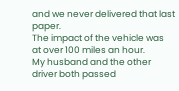and we never delivered that last paper.
The impact of the vehicle was
at over 100 miles an hour.
My husband and the other
driver both passed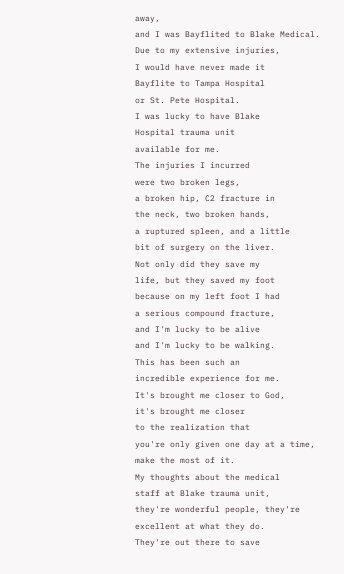away,
and I was Bayflited to Blake Medical.
Due to my extensive injuries,
I would have never made it
Bayflite to Tampa Hospital
or St. Pete Hospital.
I was lucky to have Blake
Hospital trauma unit
available for me.
The injuries I incurred
were two broken legs,
a broken hip, C2 fracture in
the neck, two broken hands,
a ruptured spleen, and a little
bit of surgery on the liver.
Not only did they save my
life, but they saved my foot
because on my left foot I had
a serious compound fracture,
and I'm lucky to be alive
and I'm lucky to be walking.
This has been such an
incredible experience for me.
It's brought me closer to God,
it's brought me closer
to the realization that
you're only given one day at a time,
make the most of it.
My thoughts about the medical
staff at Blake trauma unit,
they're wonderful people, they're
excellent at what they do.
They're out there to save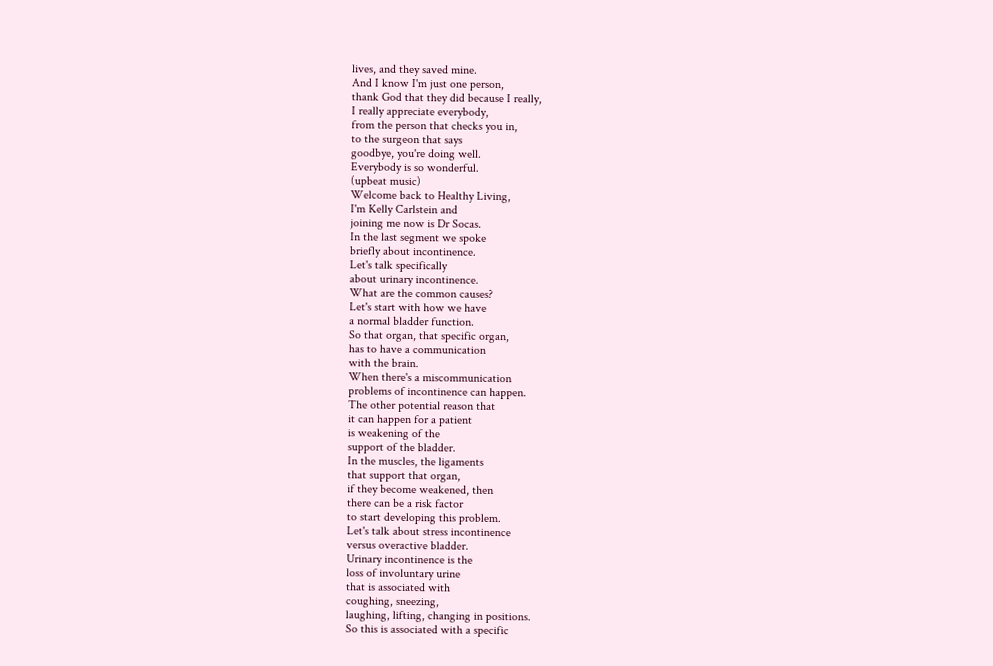lives, and they saved mine.
And I know I'm just one person,
thank God that they did because I really,
I really appreciate everybody,
from the person that checks you in,
to the surgeon that says
goodbye, you're doing well.
Everybody is so wonderful.
(upbeat music)
Welcome back to Healthy Living,
I'm Kelly Carlstein and
joining me now is Dr Socas.
In the last segment we spoke
briefly about incontinence.
Let's talk specifically
about urinary incontinence.
What are the common causes?
Let's start with how we have
a normal bladder function.
So that organ, that specific organ,
has to have a communication
with the brain.
When there's a miscommunication
problems of incontinence can happen.
The other potential reason that
it can happen for a patient
is weakening of the
support of the bladder.
In the muscles, the ligaments
that support that organ,
if they become weakened, then
there can be a risk factor
to start developing this problem.
Let's talk about stress incontinence
versus overactive bladder.
Urinary incontinence is the
loss of involuntary urine
that is associated with
coughing, sneezing,
laughing, lifting, changing in positions.
So this is associated with a specific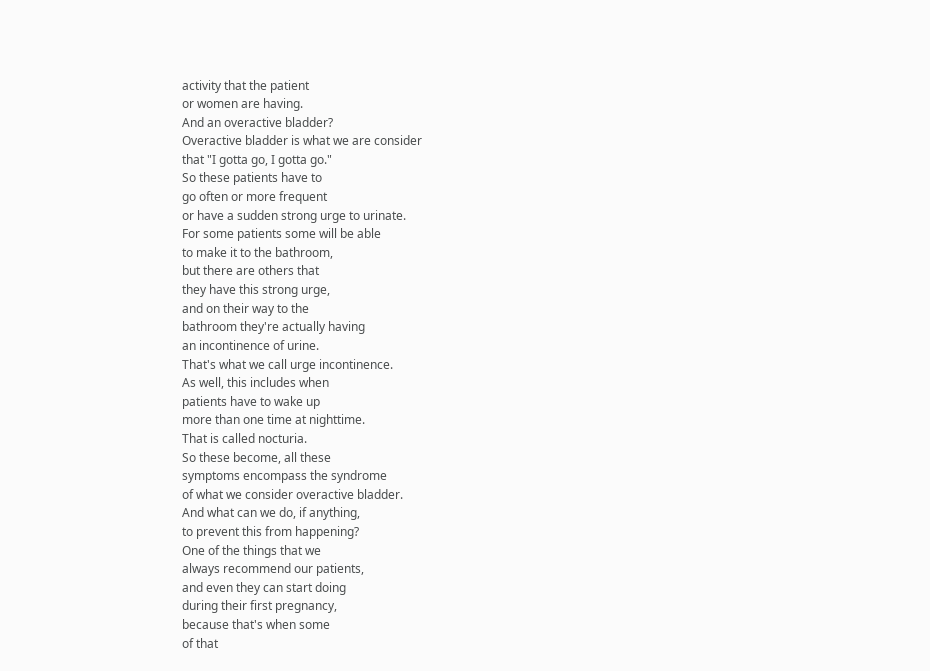activity that the patient
or women are having.
And an overactive bladder?
Overactive bladder is what we are consider
that "I gotta go, I gotta go."
So these patients have to
go often or more frequent
or have a sudden strong urge to urinate.
For some patients some will be able
to make it to the bathroom,
but there are others that
they have this strong urge,
and on their way to the
bathroom they're actually having
an incontinence of urine.
That's what we call urge incontinence.
As well, this includes when
patients have to wake up
more than one time at nighttime.
That is called nocturia.
So these become, all these
symptoms encompass the syndrome
of what we consider overactive bladder.
And what can we do, if anything,
to prevent this from happening?
One of the things that we
always recommend our patients,
and even they can start doing
during their first pregnancy,
because that's when some
of that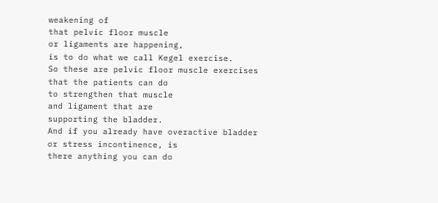weakening of
that pelvic floor muscle
or ligaments are happening,
is to do what we call Kegel exercise.
So these are pelvic floor muscle exercises
that the patients can do
to strengthen that muscle
and ligament that are
supporting the bladder.
And if you already have overactive bladder
or stress incontinence, is
there anything you can do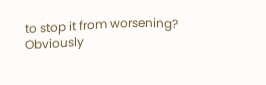to stop it from worsening?
Obviously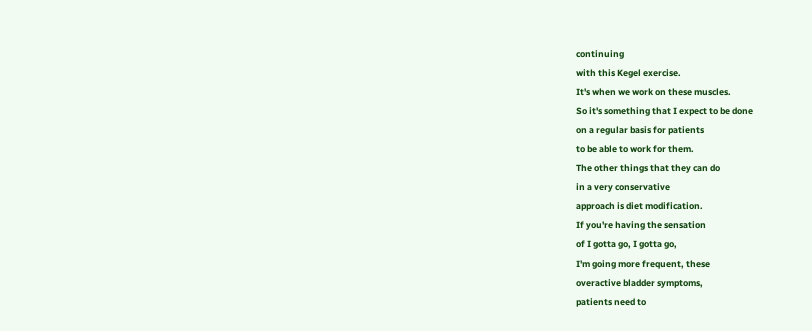continuing
with this Kegel exercise.
It's when we work on these muscles.
So it's something that I expect to be done
on a regular basis for patients
to be able to work for them.
The other things that they can do
in a very conservative
approach is diet modification.
If you're having the sensation
of I gotta go, I gotta go,
I'm going more frequent, these
overactive bladder symptoms,
patients need to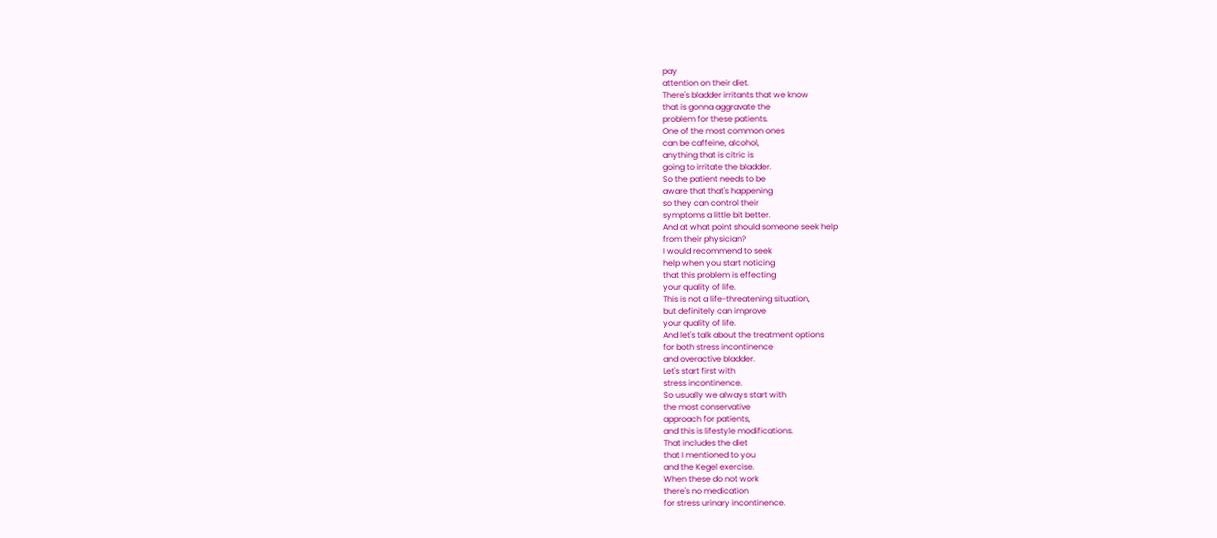pay
attention on their diet.
There's bladder irritants that we know
that is gonna aggravate the
problem for these patients.
One of the most common ones
can be caffeine, alcohol,
anything that is citric is
going to irritate the bladder.
So the patient needs to be
aware that that's happening
so they can control their
symptoms a little bit better.
And at what point should someone seek help
from their physician?
I would recommend to seek
help when you start noticing
that this problem is effecting
your quality of life.
This is not a life-threatening situation,
but definitely can improve
your quality of life.
And let's talk about the treatment options
for both stress incontinence
and overactive bladder.
Let's start first with
stress incontinence.
So usually we always start with
the most conservative
approach for patients,
and this is lifestyle modifications.
That includes the diet
that I mentioned to you
and the Kegel exercise.
When these do not work
there's no medication
for stress urinary incontinence.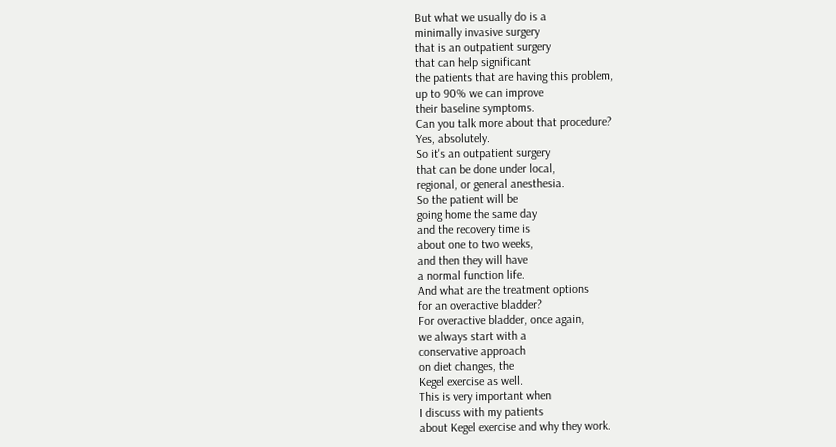But what we usually do is a
minimally invasive surgery
that is an outpatient surgery
that can help significant
the patients that are having this problem,
up to 90% we can improve
their baseline symptoms.
Can you talk more about that procedure?
Yes, absolutely.
So it's an outpatient surgery
that can be done under local,
regional, or general anesthesia.
So the patient will be
going home the same day
and the recovery time is
about one to two weeks,
and then they will have
a normal function life.
And what are the treatment options
for an overactive bladder?
For overactive bladder, once again,
we always start with a
conservative approach
on diet changes, the
Kegel exercise as well.
This is very important when
I discuss with my patients
about Kegel exercise and why they work.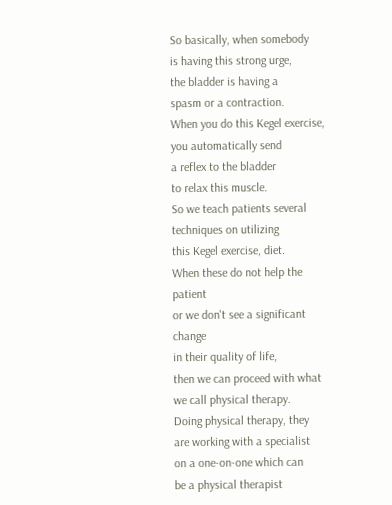So basically, when somebody
is having this strong urge,
the bladder is having a
spasm or a contraction.
When you do this Kegel exercise,
you automatically send
a reflex to the bladder
to relax this muscle.
So we teach patients several
techniques on utilizing
this Kegel exercise, diet.
When these do not help the patient
or we don't see a significant change
in their quality of life,
then we can proceed with what
we call physical therapy.
Doing physical therapy, they
are working with a specialist
on a one-on-one which can
be a physical therapist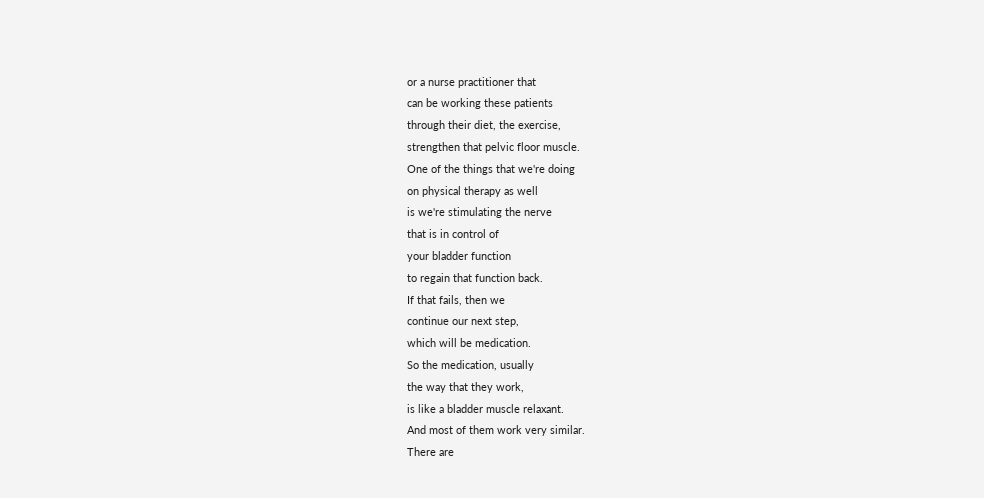or a nurse practitioner that
can be working these patients
through their diet, the exercise,
strengthen that pelvic floor muscle.
One of the things that we're doing
on physical therapy as well
is we're stimulating the nerve
that is in control of
your bladder function
to regain that function back.
If that fails, then we
continue our next step,
which will be medication.
So the medication, usually
the way that they work,
is like a bladder muscle relaxant.
And most of them work very similar.
There are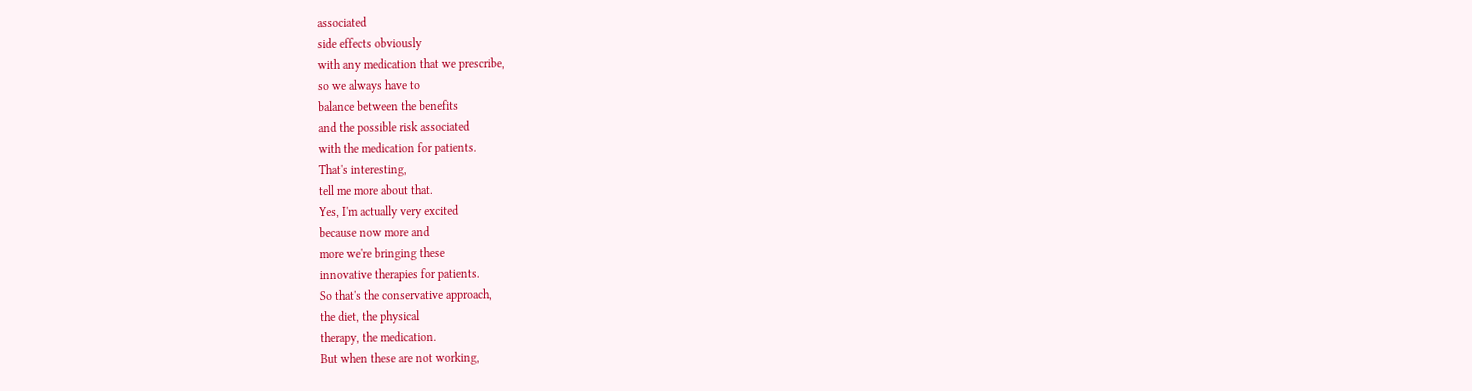associated
side effects obviously
with any medication that we prescribe,
so we always have to
balance between the benefits
and the possible risk associated
with the medication for patients.
That's interesting,
tell me more about that.
Yes, I'm actually very excited
because now more and
more we're bringing these
innovative therapies for patients.
So that's the conservative approach,
the diet, the physical
therapy, the medication.
But when these are not working,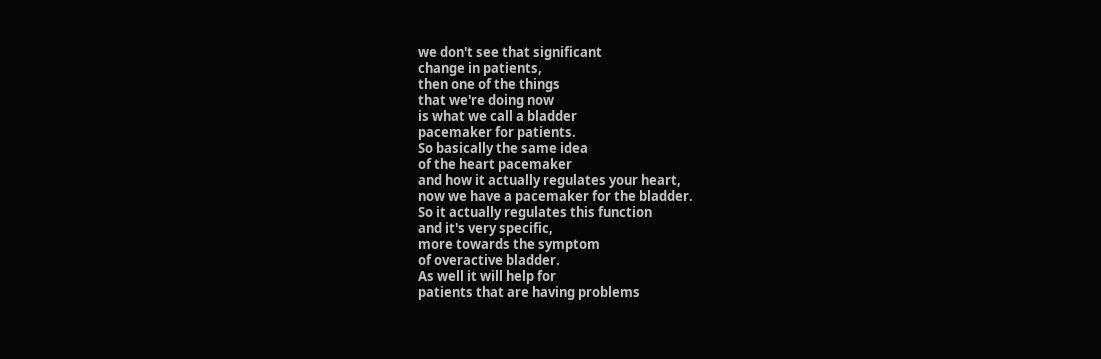we don't see that significant
change in patients,
then one of the things
that we're doing now
is what we call a bladder
pacemaker for patients.
So basically the same idea
of the heart pacemaker
and how it actually regulates your heart,
now we have a pacemaker for the bladder.
So it actually regulates this function
and it's very specific,
more towards the symptom
of overactive bladder.
As well it will help for
patients that are having problems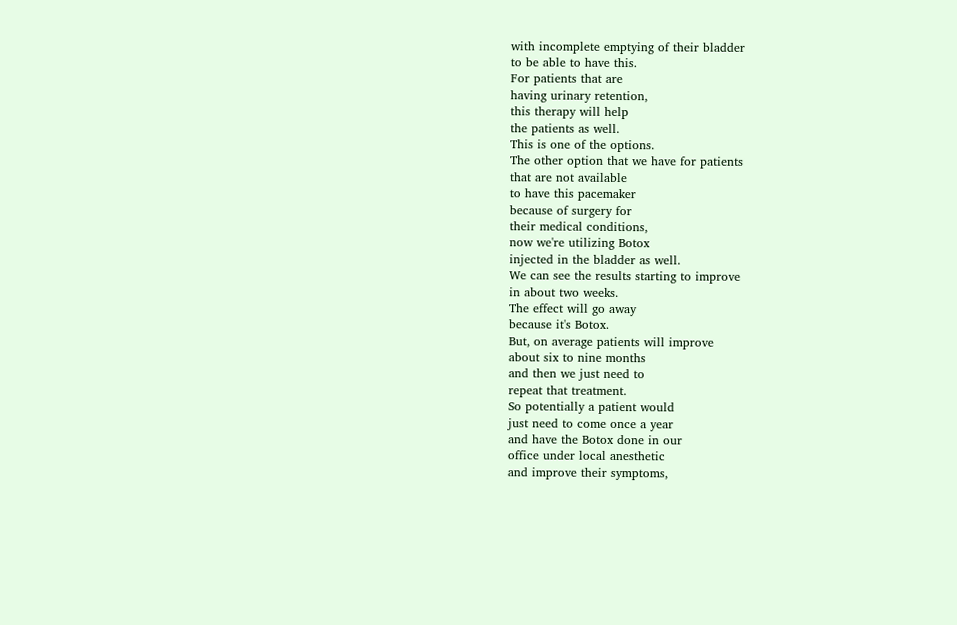with incomplete emptying of their bladder
to be able to have this.
For patients that are
having urinary retention,
this therapy will help
the patients as well.
This is one of the options.
The other option that we have for patients
that are not available
to have this pacemaker
because of surgery for
their medical conditions,
now we're utilizing Botox
injected in the bladder as well.
We can see the results starting to improve
in about two weeks.
The effect will go away
because it's Botox.
But, on average patients will improve
about six to nine months
and then we just need to
repeat that treatment.
So potentially a patient would
just need to come once a year
and have the Botox done in our
office under local anesthetic
and improve their symptoms,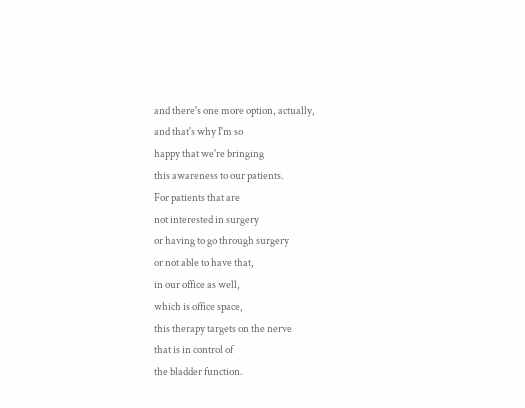and there's one more option, actually,
and that's why I'm so
happy that we're bringing
this awareness to our patients.
For patients that are
not interested in surgery
or having to go through surgery
or not able to have that,
in our office as well,
which is office space,
this therapy targets on the nerve
that is in control of
the bladder function.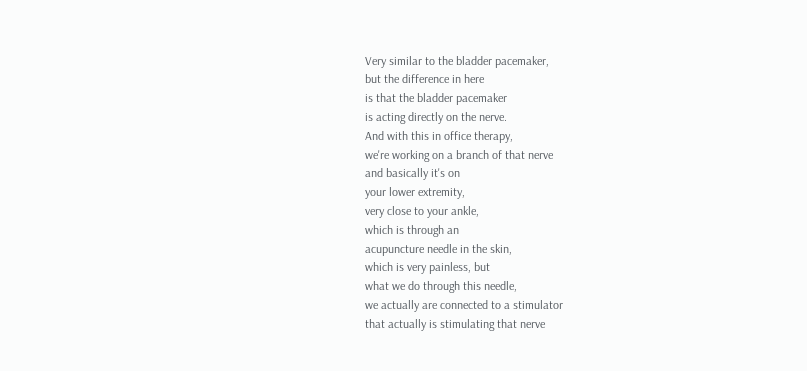Very similar to the bladder pacemaker,
but the difference in here
is that the bladder pacemaker
is acting directly on the nerve.
And with this in office therapy,
we're working on a branch of that nerve
and basically it's on
your lower extremity,
very close to your ankle,
which is through an
acupuncture needle in the skin,
which is very painless, but
what we do through this needle,
we actually are connected to a stimulator
that actually is stimulating that nerve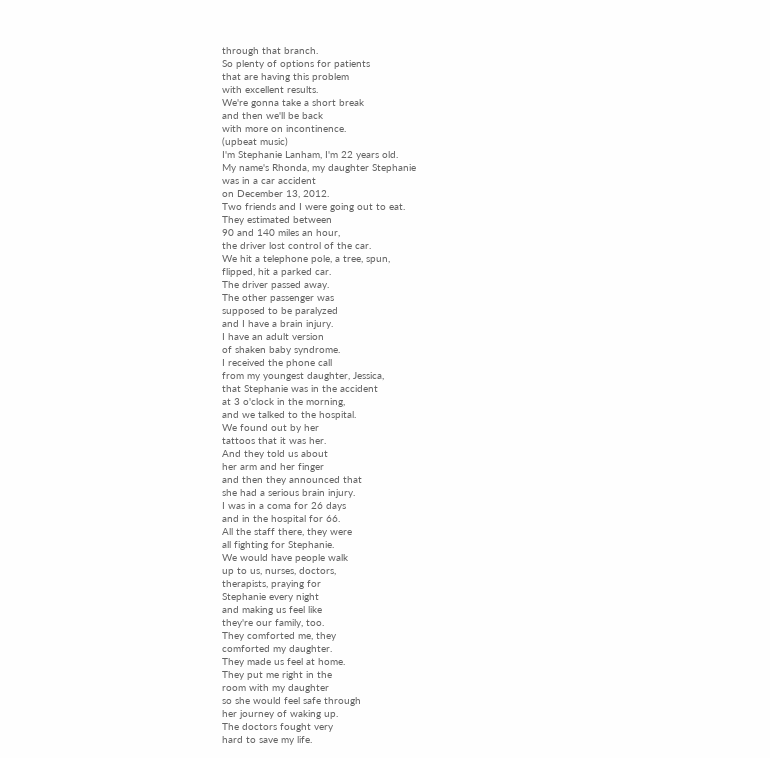through that branch.
So plenty of options for patients
that are having this problem
with excellent results.
We're gonna take a short break
and then we'll be back
with more on incontinence.
(upbeat music)
I'm Stephanie Lanham, I'm 22 years old.
My name's Rhonda, my daughter Stephanie
was in a car accident
on December 13, 2012.
Two friends and I were going out to eat.
They estimated between
90 and 140 miles an hour,
the driver lost control of the car.
We hit a telephone pole, a tree, spun,
flipped, hit a parked car.
The driver passed away.
The other passenger was
supposed to be paralyzed
and I have a brain injury.
I have an adult version
of shaken baby syndrome.
I received the phone call
from my youngest daughter, Jessica,
that Stephanie was in the accident
at 3 o'clock in the morning,
and we talked to the hospital.
We found out by her
tattoos that it was her.
And they told us about
her arm and her finger
and then they announced that
she had a serious brain injury.
I was in a coma for 26 days
and in the hospital for 66.
All the staff there, they were
all fighting for Stephanie.
We would have people walk
up to us, nurses, doctors,
therapists, praying for
Stephanie every night
and making us feel like
they're our family, too.
They comforted me, they
comforted my daughter.
They made us feel at home.
They put me right in the
room with my daughter
so she would feel safe through
her journey of waking up.
The doctors fought very
hard to save my life.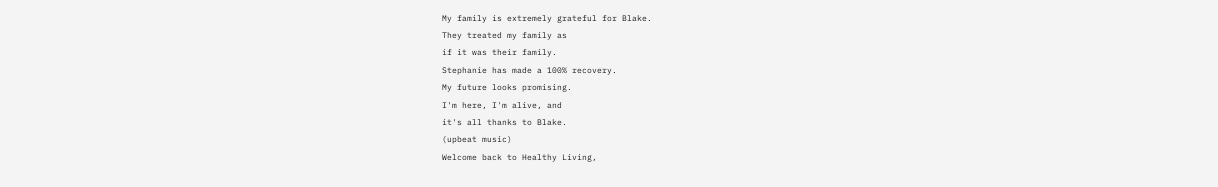My family is extremely grateful for Blake.
They treated my family as
if it was their family.
Stephanie has made a 100% recovery.
My future looks promising.
I'm here, I'm alive, and
it's all thanks to Blake.
(upbeat music)
Welcome back to Healthy Living,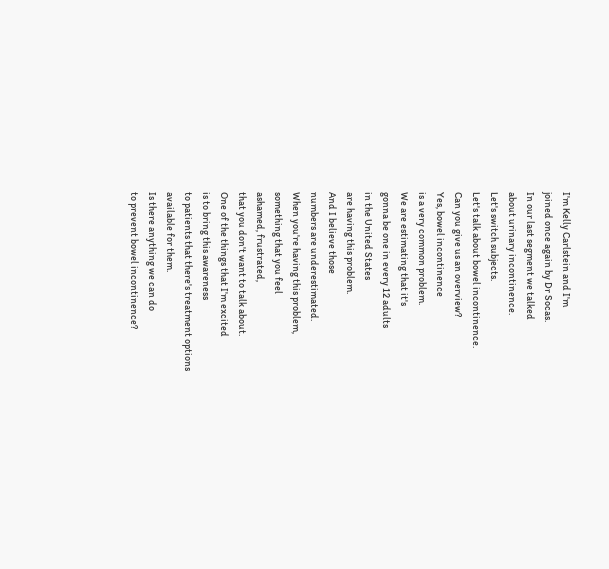I'm Kelly Carlstein and I'm
joined once again by Dr Socas.
In our last segment we talked
about urinary incontinence.
Let's switch subjects.
Let's talk about bowel incontinence.
Can you give us an overview?
Yes, bowel incontinence
is a very common problem.
We are estimating that it's
gonna be one in every 12 adults
in the United States
are having this problem.
And I believe those
numbers are underestimated.
When you're having this problem,
something that you feel
ashamed, frustrated,
that you don't want to talk about.
One of the things that I'm excited
is to bring this awareness
to patients that there's treatment options
available for them.
Is there anything we can do
to prevent bowel incontinence?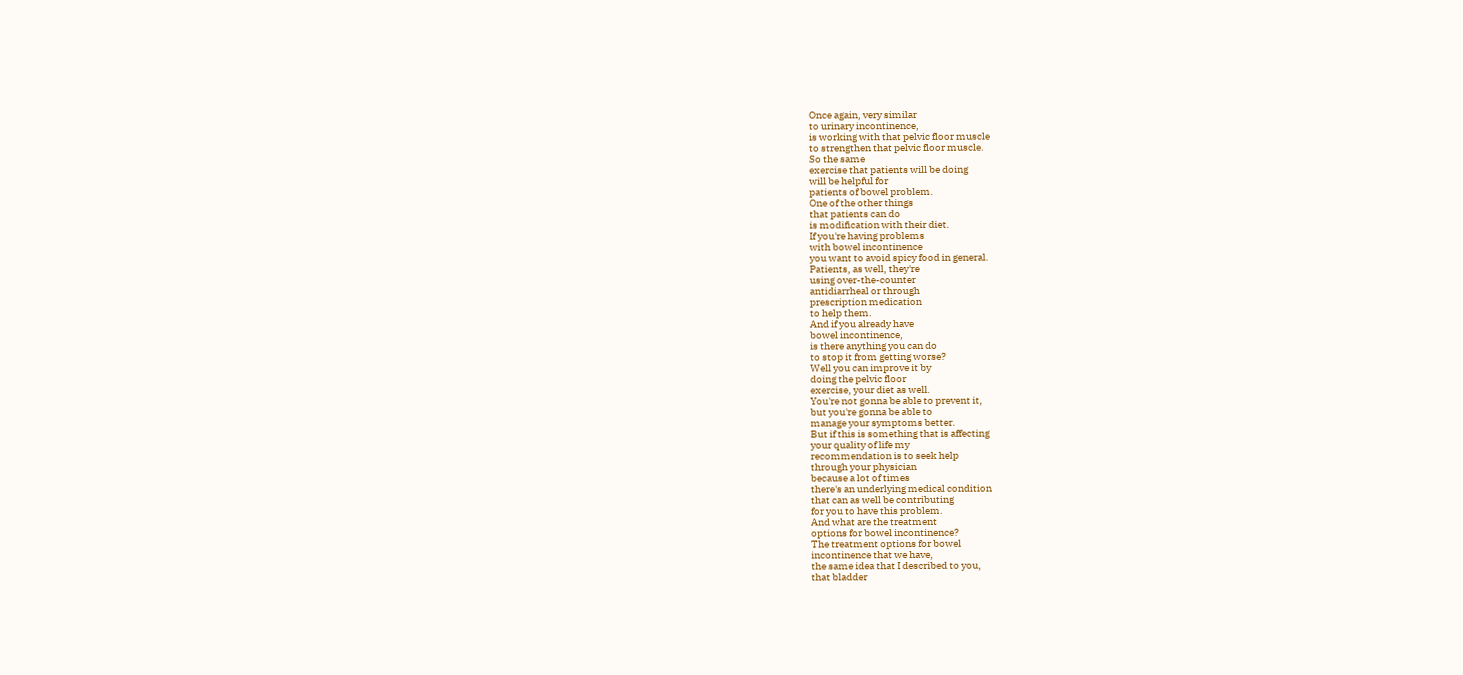Once again, very similar
to urinary incontinence,
is working with that pelvic floor muscle
to strengthen that pelvic floor muscle.
So the same
exercise that patients will be doing
will be helpful for
patients of bowel problem.
One of the other things
that patients can do
is modification with their diet.
If you're having problems
with bowel incontinence
you want to avoid spicy food in general.
Patients, as well, they're
using over-the-counter
antidiarrheal or through
prescription medication
to help them.
And if you already have
bowel incontinence,
is there anything you can do
to stop it from getting worse?
Well you can improve it by
doing the pelvic floor
exercise, your diet as well.
You're not gonna be able to prevent it,
but you're gonna be able to
manage your symptoms better.
But if this is something that is affecting
your quality of life my
recommendation is to seek help
through your physician
because a lot of times
there's an underlying medical condition
that can as well be contributing
for you to have this problem.
And what are the treatment
options for bowel incontinence?
The treatment options for bowel
incontinence that we have,
the same idea that I described to you,
that bladder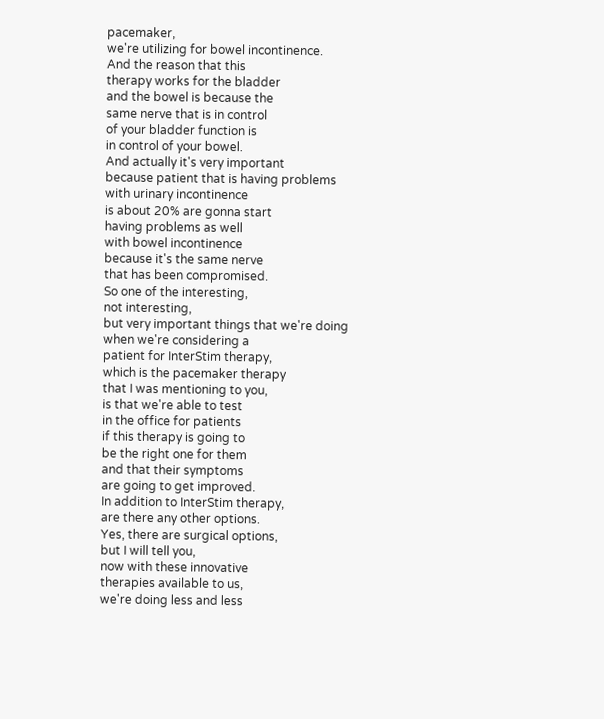pacemaker,
we're utilizing for bowel incontinence.
And the reason that this
therapy works for the bladder
and the bowel is because the
same nerve that is in control
of your bladder function is
in control of your bowel.
And actually it's very important
because patient that is having problems
with urinary incontinence
is about 20% are gonna start
having problems as well
with bowel incontinence
because it's the same nerve
that has been compromised.
So one of the interesting,
not interesting,
but very important things that we're doing
when we're considering a
patient for InterStim therapy,
which is the pacemaker therapy
that I was mentioning to you,
is that we're able to test
in the office for patients
if this therapy is going to
be the right one for them
and that their symptoms
are going to get improved.
In addition to InterStim therapy,
are there any other options.
Yes, there are surgical options,
but I will tell you,
now with these innovative
therapies available to us,
we're doing less and less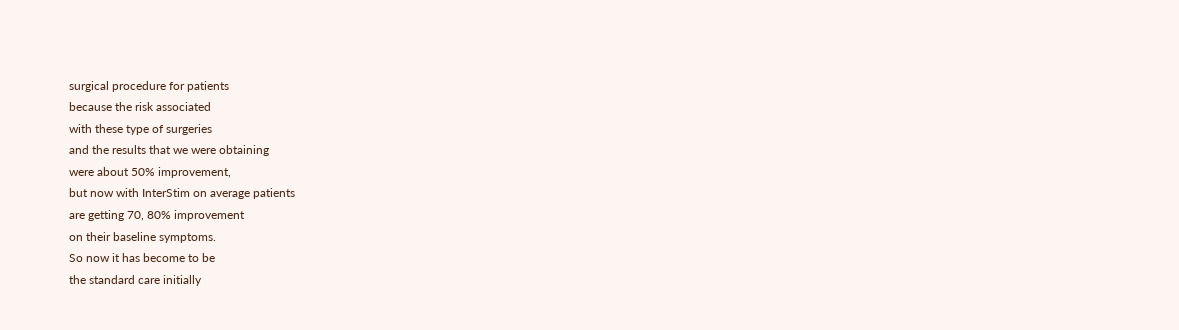surgical procedure for patients
because the risk associated
with these type of surgeries
and the results that we were obtaining
were about 50% improvement,
but now with InterStim on average patients
are getting 70, 80% improvement
on their baseline symptoms.
So now it has become to be
the standard care initially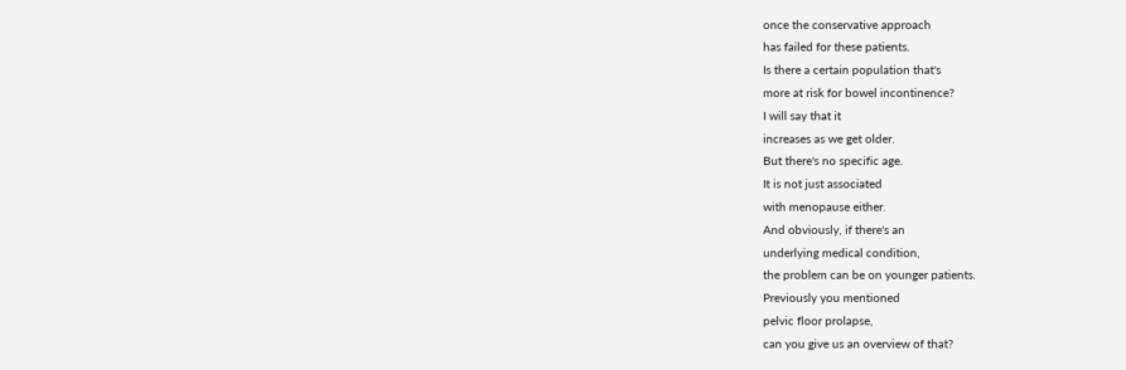once the conservative approach
has failed for these patients.
Is there a certain population that's
more at risk for bowel incontinence?
I will say that it
increases as we get older.
But there's no specific age.
It is not just associated
with menopause either.
And obviously, if there's an
underlying medical condition,
the problem can be on younger patients.
Previously you mentioned
pelvic floor prolapse,
can you give us an overview of that?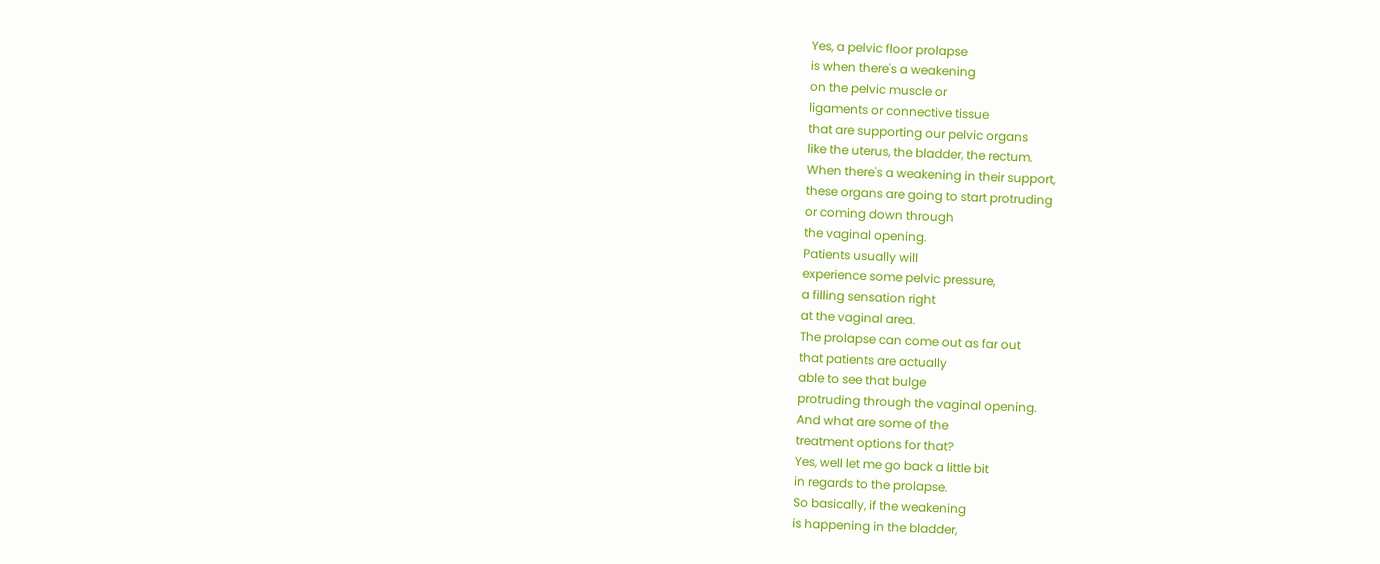Yes, a pelvic floor prolapse
is when there's a weakening
on the pelvic muscle or
ligaments or connective tissue
that are supporting our pelvic organs
like the uterus, the bladder, the rectum.
When there's a weakening in their support,
these organs are going to start protruding
or coming down through
the vaginal opening.
Patients usually will
experience some pelvic pressure,
a filling sensation right
at the vaginal area.
The prolapse can come out as far out
that patients are actually
able to see that bulge
protruding through the vaginal opening.
And what are some of the
treatment options for that?
Yes, well let me go back a little bit
in regards to the prolapse.
So basically, if the weakening
is happening in the bladder,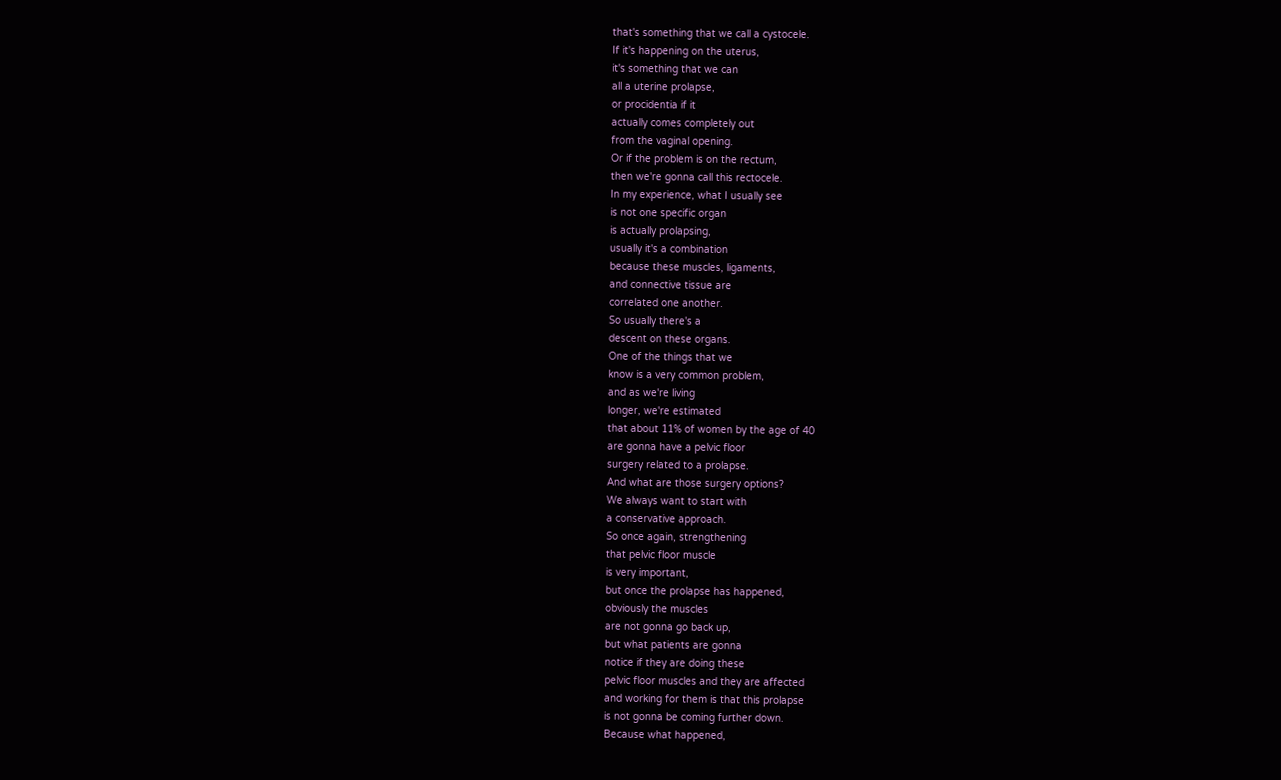that's something that we call a cystocele.
If it's happening on the uterus,
it's something that we can
all a uterine prolapse,
or procidentia if it
actually comes completely out
from the vaginal opening.
Or if the problem is on the rectum,
then we're gonna call this rectocele.
In my experience, what I usually see
is not one specific organ
is actually prolapsing,
usually it's a combination
because these muscles, ligaments,
and connective tissue are
correlated one another.
So usually there's a
descent on these organs.
One of the things that we
know is a very common problem,
and as we're living
longer, we're estimated
that about 11% of women by the age of 40
are gonna have a pelvic floor
surgery related to a prolapse.
And what are those surgery options?
We always want to start with
a conservative approach.
So once again, strengthening
that pelvic floor muscle
is very important,
but once the prolapse has happened,
obviously the muscles
are not gonna go back up,
but what patients are gonna
notice if they are doing these
pelvic floor muscles and they are affected
and working for them is that this prolapse
is not gonna be coming further down.
Because what happened,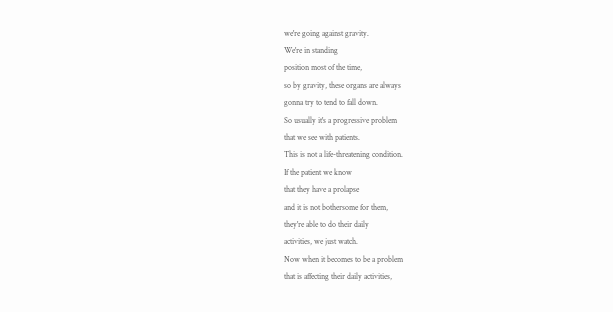we're going against gravity.
We're in standing
position most of the time,
so by gravity, these organs are always
gonna try to tend to fall down.
So usually it's a progressive problem
that we see with patients.
This is not a life-threatening condition.
If the patient we know
that they have a prolapse
and it is not bothersome for them,
they're able to do their daily
activities, we just watch.
Now when it becomes to be a problem
that is affecting their daily activities,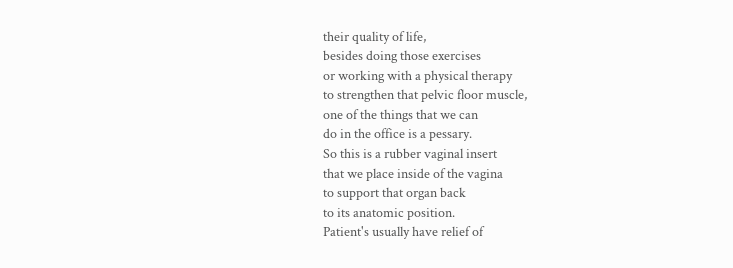their quality of life,
besides doing those exercises
or working with a physical therapy
to strengthen that pelvic floor muscle,
one of the things that we can
do in the office is a pessary.
So this is a rubber vaginal insert
that we place inside of the vagina
to support that organ back
to its anatomic position.
Patient's usually have relief of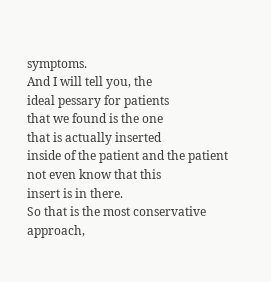symptoms.
And I will tell you, the
ideal pessary for patients
that we found is the one
that is actually inserted
inside of the patient and the patient
not even know that this
insert is in there.
So that is the most conservative approach,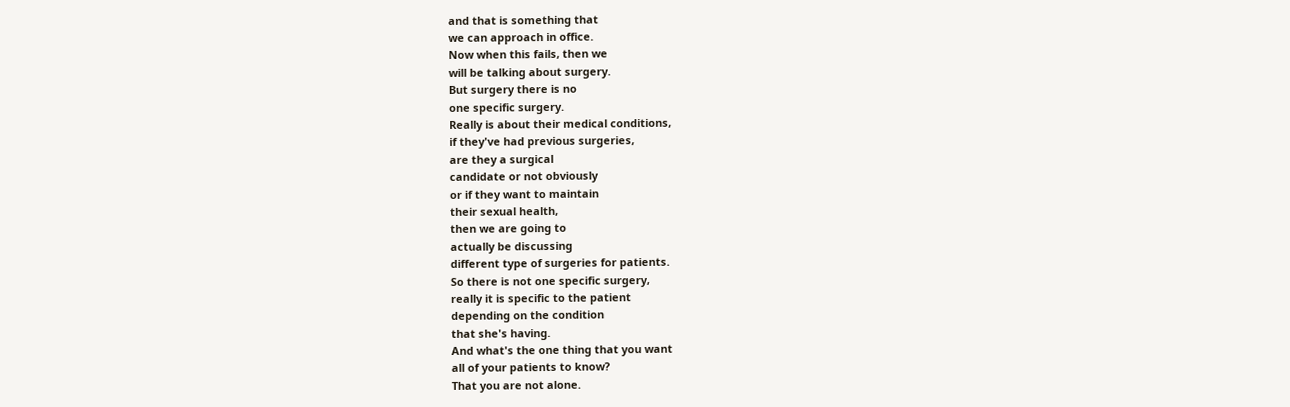and that is something that
we can approach in office.
Now when this fails, then we
will be talking about surgery.
But surgery there is no
one specific surgery.
Really is about their medical conditions,
if they've had previous surgeries,
are they a surgical
candidate or not obviously
or if they want to maintain
their sexual health,
then we are going to
actually be discussing
different type of surgeries for patients.
So there is not one specific surgery,
really it is specific to the patient
depending on the condition
that she's having.
And what's the one thing that you want
all of your patients to know?
That you are not alone.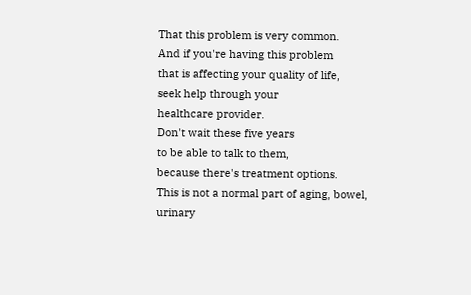That this problem is very common.
And if you're having this problem
that is affecting your quality of life,
seek help through your
healthcare provider.
Don't wait these five years
to be able to talk to them,
because there's treatment options.
This is not a normal part of aging, bowel,
urinary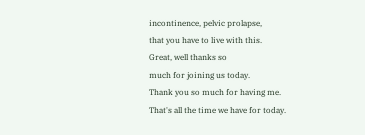incontinence, pelvic prolapse,
that you have to live with this.
Great, well thanks so
much for joining us today.
Thank you so much for having me.
That's all the time we have for today.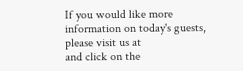If you would like more
information on today's guests,
please visit us at
and click on the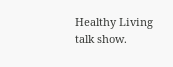Healthy Living talk show.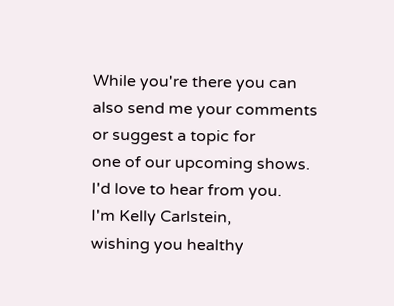While you're there you can
also send me your comments
or suggest a topic for
one of our upcoming shows.
I'd love to hear from you.
I'm Kelly Carlstein,
wishing you healthy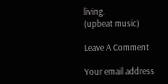living.
(upbeat music)

Leave A Comment

Your email address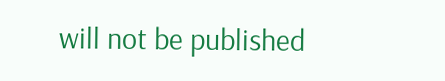will not be published